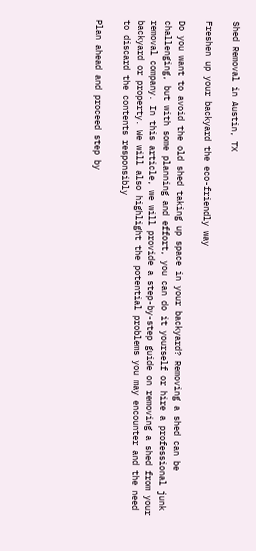Shed Removal in Austin, TX

Freshen up your backyard the eco-friendly way

Do you want to avoid the old shed taking up space in your backyard? Removing a shed can be challenging, but with some planning and effort, you can do it yourself or hire a professional junk removal company. In this article, we will provide a step-by-step guide on removing a shed from your backyard or property. We will also highlight the potential problems you may encounter and the need to discard the contents responsibly

Plan ahead and proceed step by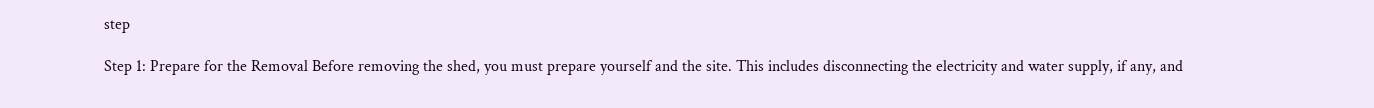step

Step 1: Prepare for the Removal Before removing the shed, you must prepare yourself and the site. This includes disconnecting the electricity and water supply, if any, and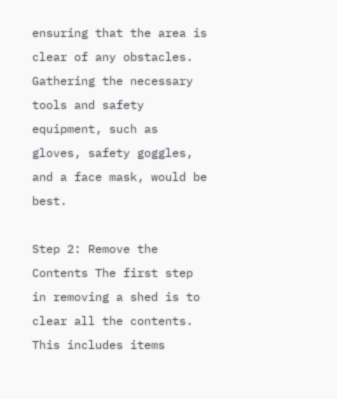ensuring that the area is clear of any obstacles. Gathering the necessary tools and safety equipment, such as gloves, safety goggles, and a face mask, would be best.

Step 2: Remove the Contents The first step in removing a shed is to clear all the contents. This includes items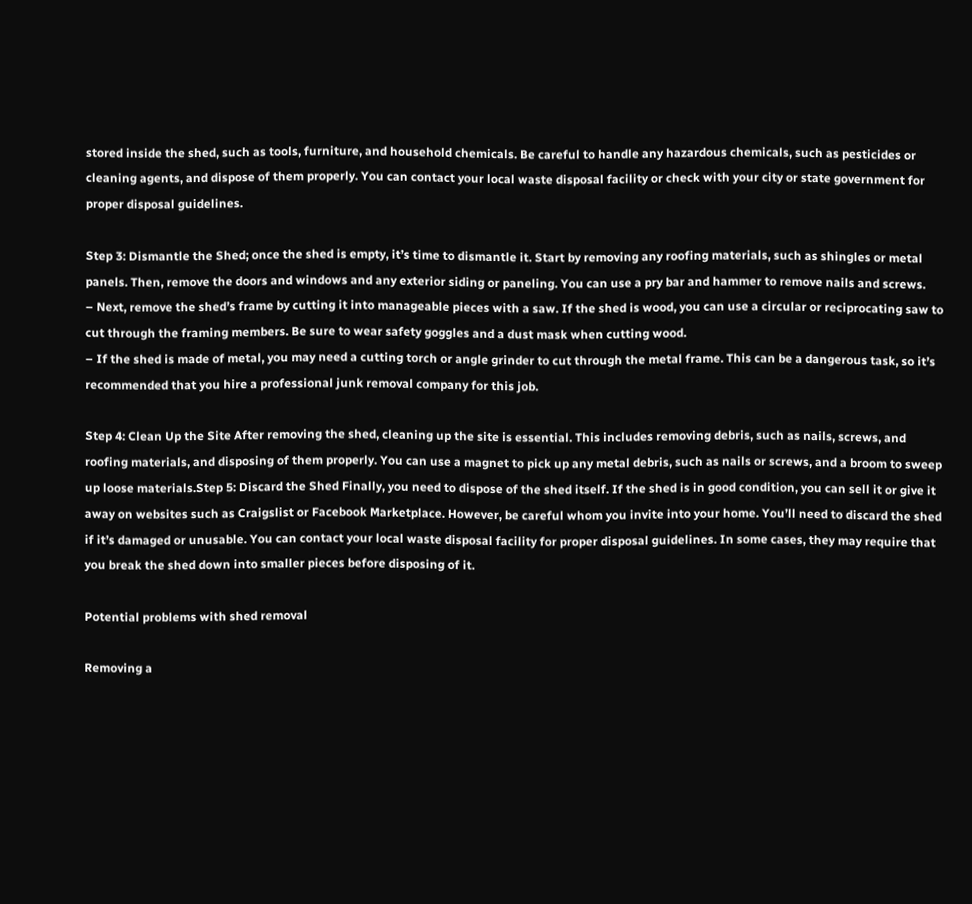stored inside the shed, such as tools, furniture, and household chemicals. Be careful to handle any hazardous chemicals, such as pesticides or cleaning agents, and dispose of them properly. You can contact your local waste disposal facility or check with your city or state government for proper disposal guidelines.

Step 3: Dismantle the Shed; once the shed is empty, it’s time to dismantle it. Start by removing any roofing materials, such as shingles or metal panels. Then, remove the doors and windows and any exterior siding or paneling. You can use a pry bar and hammer to remove nails and screws.
– Next, remove the shed’s frame by cutting it into manageable pieces with a saw. If the shed is wood, you can use a circular or reciprocating saw to cut through the framing members. Be sure to wear safety goggles and a dust mask when cutting wood.
– If the shed is made of metal, you may need a cutting torch or angle grinder to cut through the metal frame. This can be a dangerous task, so it’s recommended that you hire a professional junk removal company for this job.

Step 4: Clean Up the Site After removing the shed, cleaning up the site is essential. This includes removing debris, such as nails, screws, and roofing materials, and disposing of them properly. You can use a magnet to pick up any metal debris, such as nails or screws, and a broom to sweep up loose materials.Step 5: Discard the Shed Finally, you need to dispose of the shed itself. If the shed is in good condition, you can sell it or give it away on websites such as Craigslist or Facebook Marketplace. However, be careful whom you invite into your home. You’ll need to discard the shed if it’s damaged or unusable. You can contact your local waste disposal facility for proper disposal guidelines. In some cases, they may require that you break the shed down into smaller pieces before disposing of it.

Potential problems with shed removal

Removing a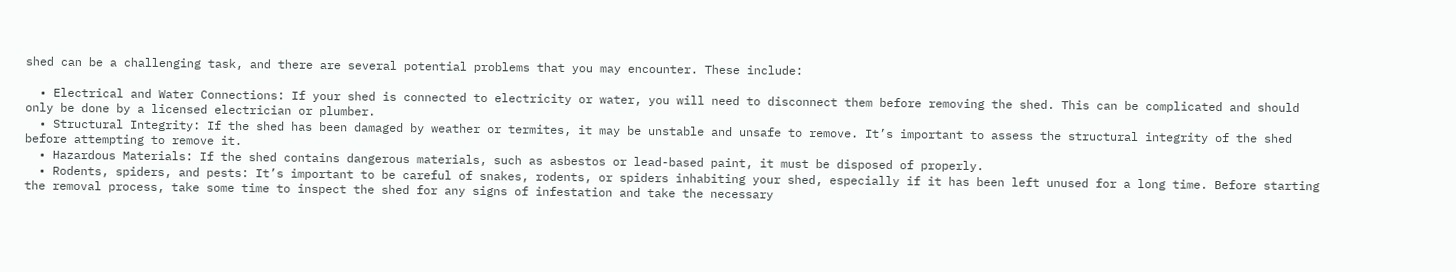shed can be a challenging task, and there are several potential problems that you may encounter. These include:

  • Electrical and Water Connections: If your shed is connected to electricity or water, you will need to disconnect them before removing the shed. This can be complicated and should only be done by a licensed electrician or plumber.
  • Structural Integrity: If the shed has been damaged by weather or termites, it may be unstable and unsafe to remove. It’s important to assess the structural integrity of the shed before attempting to remove it.
  • Hazardous Materials: If the shed contains dangerous materials, such as asbestos or lead-based paint, it must be disposed of properly.
  • Rodents, spiders, and pests: It’s important to be careful of snakes, rodents, or spiders inhabiting your shed, especially if it has been left unused for a long time. Before starting the removal process, take some time to inspect the shed for any signs of infestation and take the necessary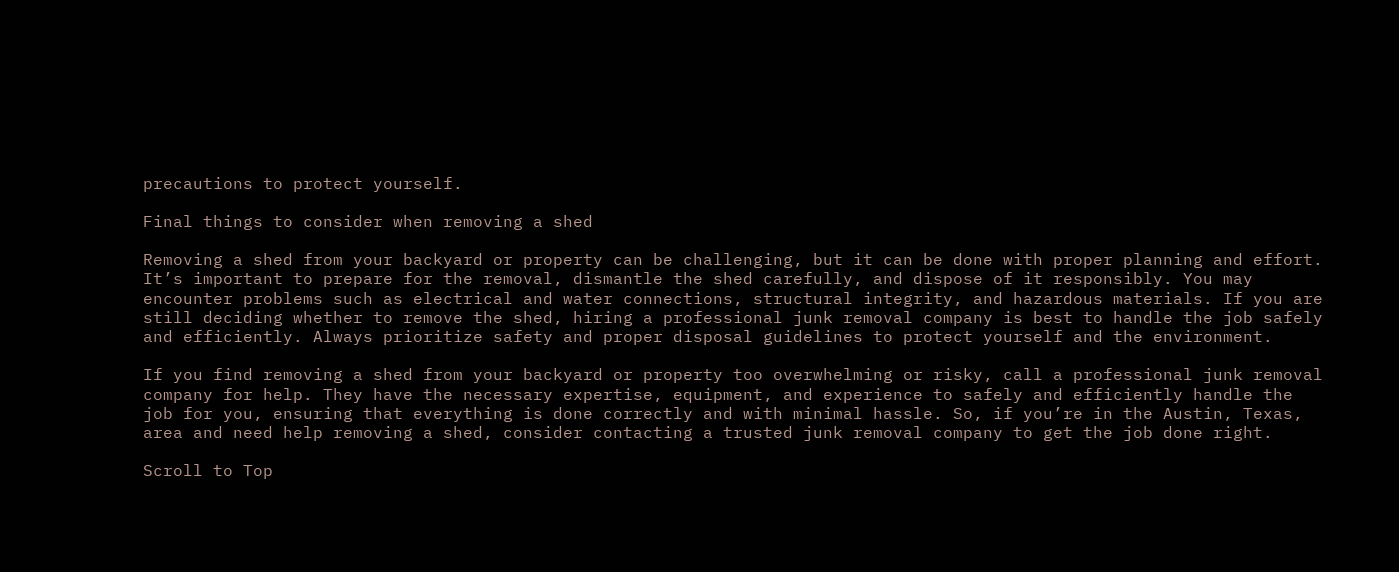precautions to protect yourself.

Final things to consider when removing a shed

Removing a shed from your backyard or property can be challenging, but it can be done with proper planning and effort. It’s important to prepare for the removal, dismantle the shed carefully, and dispose of it responsibly. You may encounter problems such as electrical and water connections, structural integrity, and hazardous materials. If you are still deciding whether to remove the shed, hiring a professional junk removal company is best to handle the job safely and efficiently. Always prioritize safety and proper disposal guidelines to protect yourself and the environment.

If you find removing a shed from your backyard or property too overwhelming or risky, call a professional junk removal company for help. They have the necessary expertise, equipment, and experience to safely and efficiently handle the job for you, ensuring that everything is done correctly and with minimal hassle. So, if you’re in the Austin, Texas, area and need help removing a shed, consider contacting a trusted junk removal company to get the job done right.

Scroll to Top